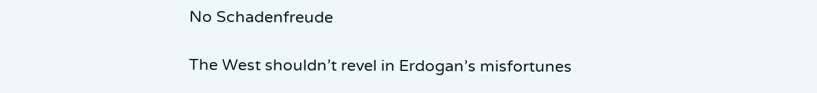No Schadenfreude

The West shouldn’t revel in Erdogan’s misfortunes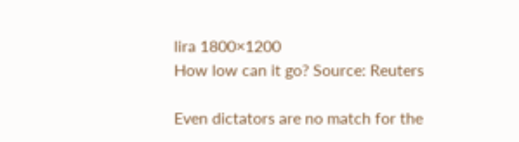lira 1800×1200
How low can it go? Source: Reuters

Even dictators are no match for the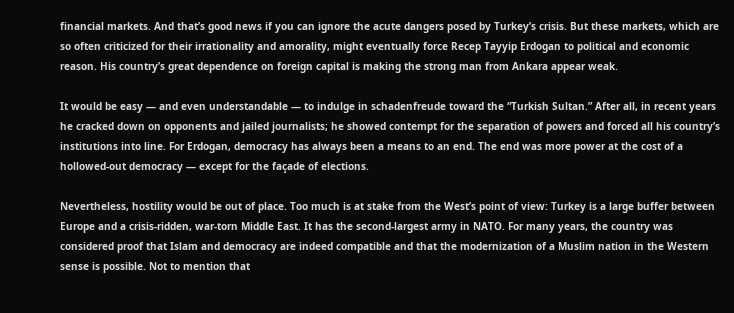financial markets. And that’s good news if you can ignore the acute dangers posed by Turkey’s crisis. But these markets, which are so often criticized for their irrationality and amorality, might eventually force Recep Tayyip Erdogan to political and economic reason. His country’s great dependence on foreign capital is making the strong man from Ankara appear weak.

It would be easy — and even understandable — to indulge in schadenfreude toward the “Turkish Sultan.” After all, in recent years he cracked down on opponents and jailed journalists; he showed contempt for the separation of powers and forced all his country’s institutions into line. For Erdogan, democracy has always been a means to an end. The end was more power at the cost of a hollowed-out democracy — except for the façade of elections.

Nevertheless, hostility would be out of place. Too much is at stake from the West’s point of view: Turkey is a large buffer between Europe and a crisis-ridden, war-torn Middle East. It has the second-largest army in NATO. For many years, the country was considered proof that Islam and democracy are indeed compatible and that the modernization of a Muslim nation in the Western sense is possible. Not to mention that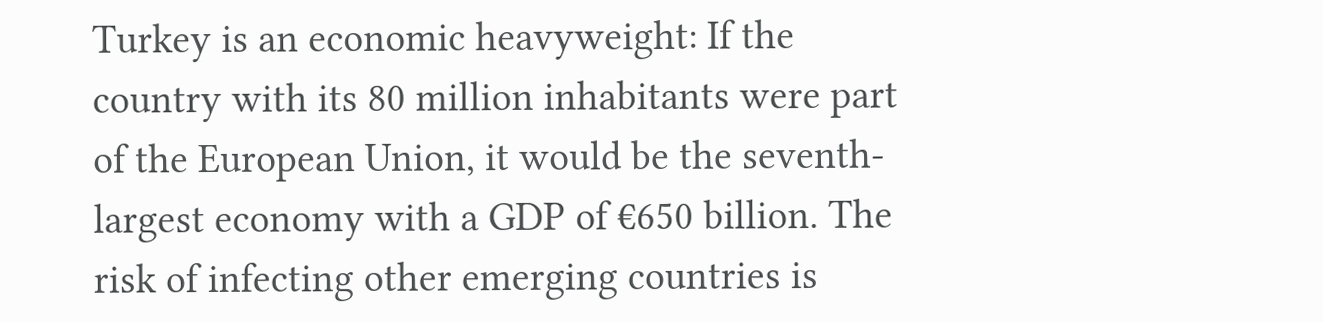Turkey is an economic heavyweight: If the country with its 80 million inhabitants were part of the European Union, it would be the seventh-largest economy with a GDP of €650 billion. The risk of infecting other emerging countries is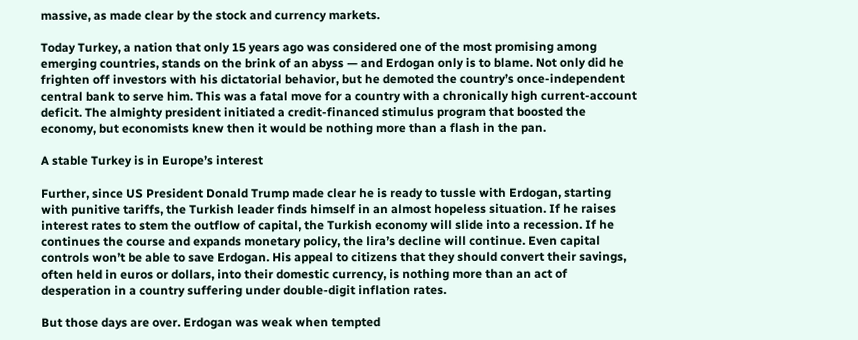massive, as made clear by the stock and currency markets.

Today Turkey, a nation that only 15 years ago was considered one of the most promising among emerging countries, stands on the brink of an abyss — and Erdogan only is to blame. Not only did he frighten off investors with his dictatorial behavior, but he demoted the country’s once-independent central bank to serve him. This was a fatal move for a country with a chronically high current-account deficit. The almighty president initiated a credit-financed stimulus program that boosted the economy, but economists knew then it would be nothing more than a flash in the pan.

A stable Turkey is in Europe’s interest

Further, since US President Donald Trump made clear he is ready to tussle with Erdogan, starting with punitive tariffs, the Turkish leader finds himself in an almost hopeless situation. If he raises interest rates to stem the outflow of capital, the Turkish economy will slide into a recession. If he continues the course and expands monetary policy, the lira’s decline will continue. Even capital controls won’t be able to save Erdogan. His appeal to citizens that they should convert their savings, often held in euros or dollars, into their domestic currency, is nothing more than an act of desperation in a country suffering under double-digit inflation rates.

But those days are over. Erdogan was weak when tempted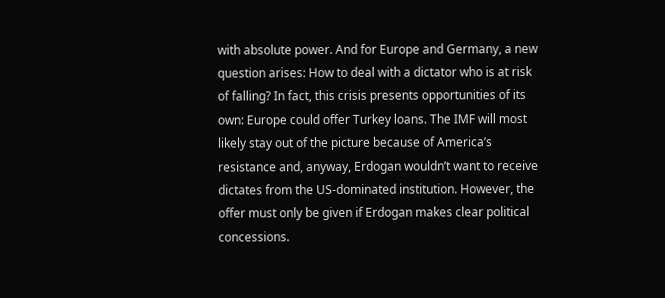with absolute power. And for Europe and Germany, a new question arises: How to deal with a dictator who is at risk of falling? In fact, this crisis presents opportunities of its own: Europe could offer Turkey loans. The IMF will most likely stay out of the picture because of America’s resistance and, anyway, Erdogan wouldn’t want to receive dictates from the US-dominated institution. However, the offer must only be given if Erdogan makes clear political concessions.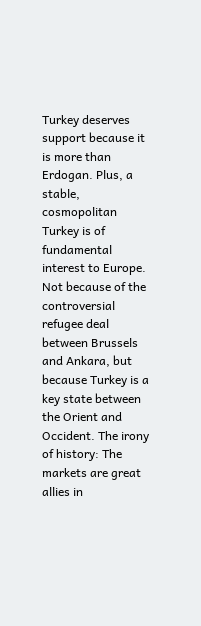Turkey deserves support because it is more than Erdogan. Plus, a stable, cosmopolitan Turkey is of fundamental interest to Europe. Not because of the controversial refugee deal between Brussels and Ankara, but because Turkey is a key state between the Orient and Occident. The irony of history: The markets are great allies in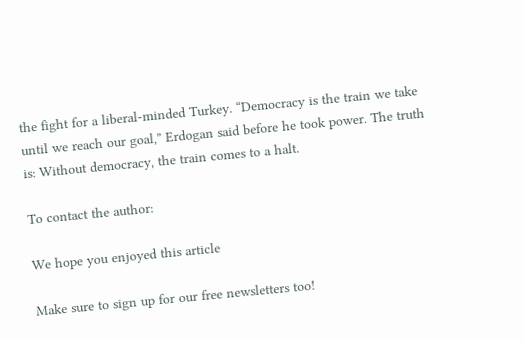the fight for a liberal-minded Turkey. “Democracy is the train we take until we reach our goal,” Erdogan said before he took power. The truth is: Without democracy, the train comes to a halt.

To contact the author:

We hope you enjoyed this article

Make sure to sign up for our free newsletters too!